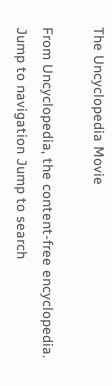The Uncyclopedia Movie

From Uncyclopedia, the content-free encyclopedia.
Jump to navigation Jump to search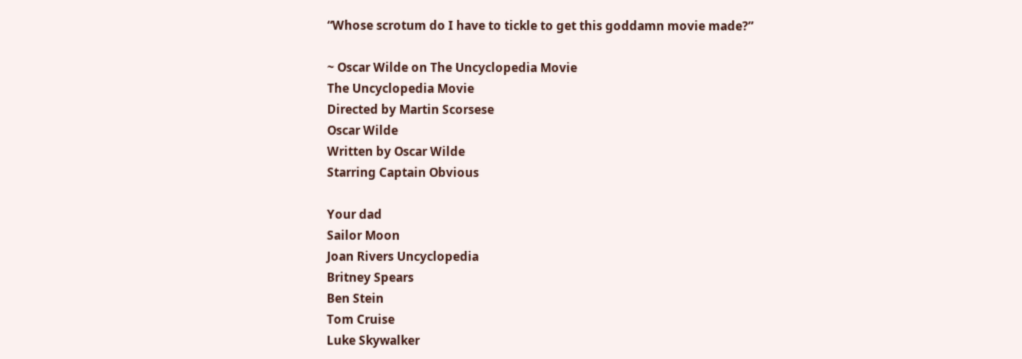“Whose scrotum do I have to tickle to get this goddamn movie made?”

~ Oscar Wilde on The Uncyclopedia Movie
The Uncyclopedia Movie
Directed by Martin Scorsese
Oscar Wilde
Written by Oscar Wilde
Starring Captain Obvious

Your dad
Sailor Moon
Joan Rivers Uncyclopedia
Britney Spears
Ben Stein
Tom Cruise
Luke Skywalker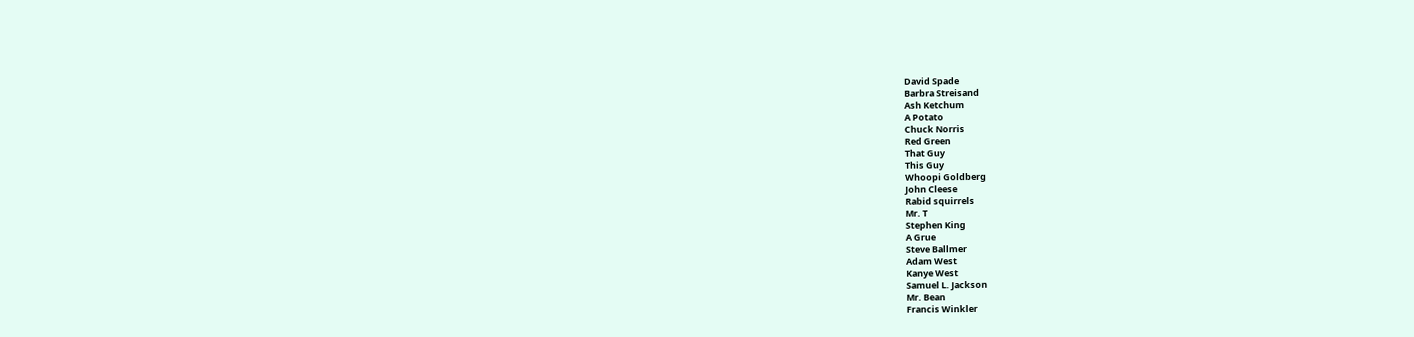David Spade
Barbra Streisand
Ash Ketchum
A Potato
Chuck Norris
Red Green
That Guy
This Guy
Whoopi Goldberg
John Cleese
Rabid squirrels
Mr. T
Stephen King
A Grue
Steve Ballmer
Adam West
Kanye West
Samuel L. Jackson
Mr. Bean
Francis Winkler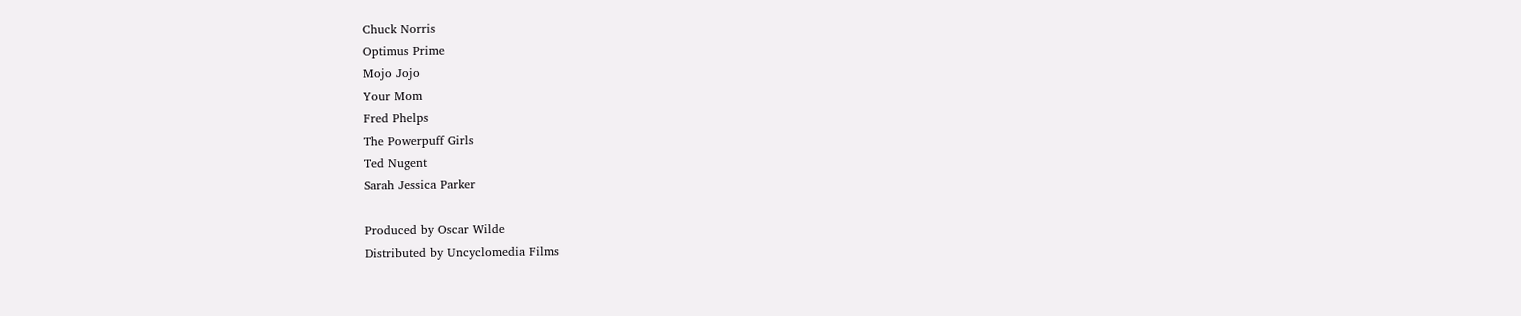Chuck Norris
Optimus Prime
Mojo Jojo
Your Mom
Fred Phelps
The Powerpuff Girls
Ted Nugent
Sarah Jessica Parker

Produced by Oscar Wilde
Distributed by Uncyclomedia Films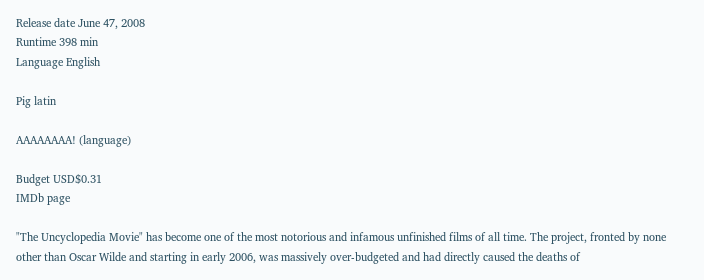Release date June 47, 2008
Runtime 398 min
Language English

Pig latin

AAAAAAAA! (language)

Budget USD$0.31
IMDb page

"The Uncyclopedia Movie" has become one of the most notorious and infamous unfinished films of all time. The project, fronted by none other than Oscar Wilde and starting in early 2006, was massively over-budgeted and had directly caused the deaths of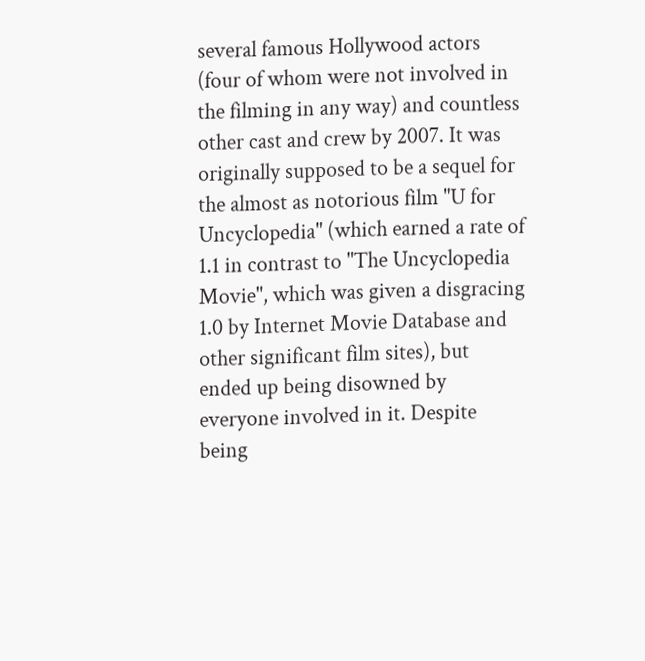several famous Hollywood actors (four of whom were not involved in the filming in any way) and countless other cast and crew by 2007. It was originally supposed to be a sequel for the almost as notorious film "U for Uncyclopedia" (which earned a rate of 1.1 in contrast to "The Uncyclopedia Movie", which was given a disgracing 1.0 by Internet Movie Database and other significant film sites), but ended up being disowned by everyone involved in it. Despite being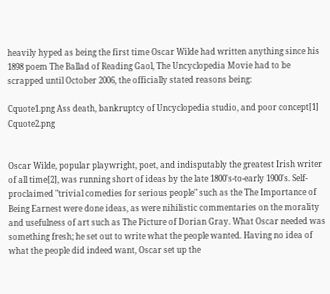heavily hyped as being the first time Oscar Wilde had written anything since his 1898 poem The Ballad of Reading Gaol, The Uncyclopedia Movie had to be scrapped until October 2006, the officially stated reasons being:

Cquote1.png Ass death, bankruptcy of Uncyclopedia studio, and poor concept[1] Cquote2.png


Oscar Wilde, popular playwright, poet, and indisputably the greatest Irish writer of all time[2], was running short of ideas by the late 1800's-to-early 1900's. Self-proclaimed "trivial comedies for serious people" such as the The Importance of Being Earnest were done ideas, as were nihilistic commentaries on the morality and usefulness of art such as The Picture of Dorian Gray. What Oscar needed was something fresh; he set out to write what the people wanted. Having no idea of what the people did indeed want, Oscar set up the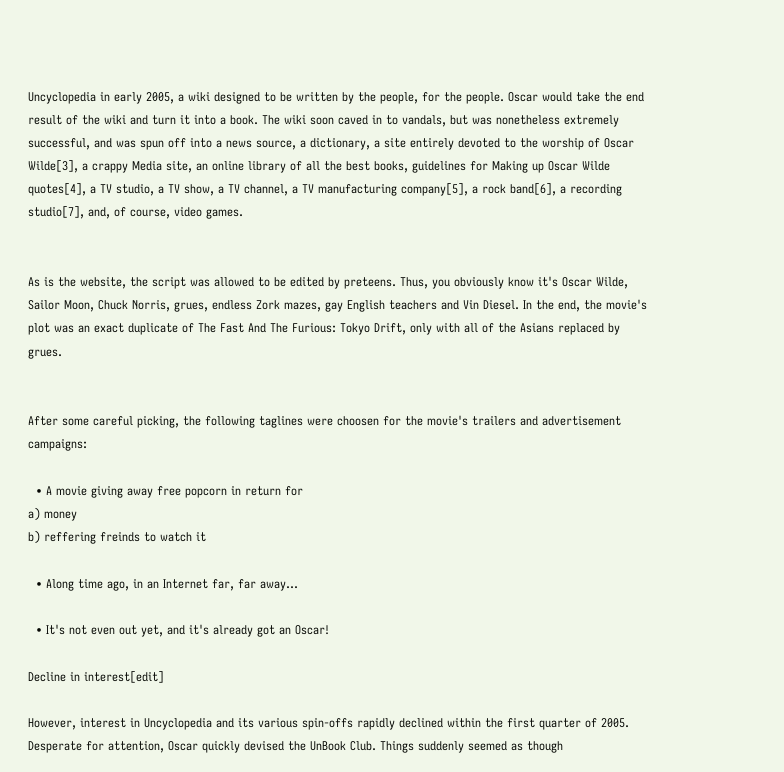Uncyclopedia in early 2005, a wiki designed to be written by the people, for the people. Oscar would take the end result of the wiki and turn it into a book. The wiki soon caved in to vandals, but was nonetheless extremely successful, and was spun off into a news source, a dictionary, a site entirely devoted to the worship of Oscar Wilde[3], a crappy Media site, an online library of all the best books, guidelines for Making up Oscar Wilde quotes[4], a TV studio, a TV show, a TV channel, a TV manufacturing company[5], a rock band[6], a recording studio[7], and, of course, video games.


As is the website, the script was allowed to be edited by preteens. Thus, you obviously know it's Oscar Wilde, Sailor Moon, Chuck Norris, grues, endless Zork mazes, gay English teachers and Vin Diesel. In the end, the movie's plot was an exact duplicate of The Fast And The Furious: Tokyo Drift, only with all of the Asians replaced by grues.


After some careful picking, the following taglines were choosen for the movie's trailers and advertisement campaigns:

  • A movie giving away free popcorn in return for
a) money
b) reffering freinds to watch it

  • Along time ago, in an Internet far, far away...

  • It's not even out yet, and it's already got an Oscar!

Decline in interest[edit]

However, interest in Uncyclopedia and its various spin-offs rapidly declined within the first quarter of 2005. Desperate for attention, Oscar quickly devised the UnBook Club. Things suddenly seemed as though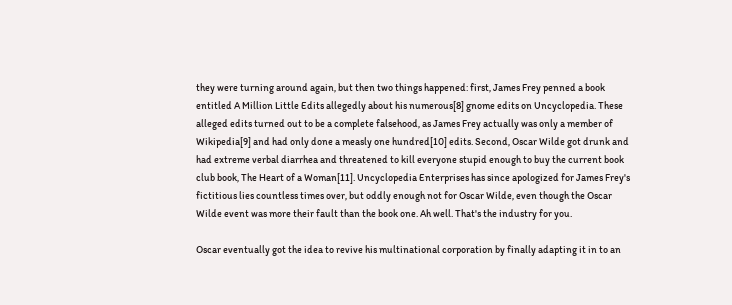they were turning around again, but then two things happened: first, James Frey penned a book entitled A Million Little Edits allegedly about his numerous[8] gnome edits on Uncyclopedia. These alleged edits turned out to be a complete falsehood, as James Frey actually was only a member of Wikipedia[9] and had only done a measly one hundred[10] edits. Second, Oscar Wilde got drunk and had extreme verbal diarrhea and threatened to kill everyone stupid enough to buy the current book club book, The Heart of a Woman[11]. Uncyclopedia Enterprises has since apologized for James Frey's fictitious lies countless times over, but oddly enough not for Oscar Wilde, even though the Oscar Wilde event was more their fault than the book one. Ah well. That's the industry for you.

Oscar eventually got the idea to revive his multinational corporation by finally adapting it in to an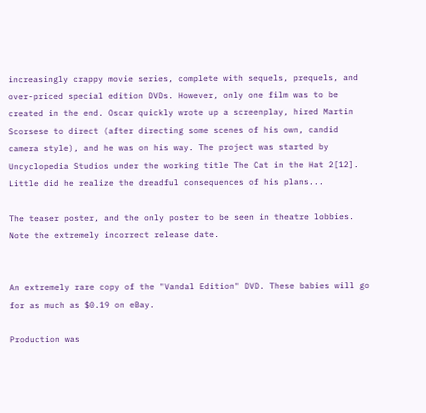increasingly crappy movie series, complete with sequels, prequels, and over-priced special edition DVDs. However, only one film was to be created in the end. Oscar quickly wrote up a screenplay, hired Martin Scorsese to direct (after directing some scenes of his own, candid camera style), and he was on his way. The project was started by Uncyclopedia Studios under the working title The Cat in the Hat 2[12]. Little did he realize the dreadful consequences of his plans...

The teaser poster, and the only poster to be seen in theatre lobbies. Note the extremely incorrect release date.


An extremely rare copy of the "Vandal Edition" DVD. These babies will go for as much as $0.19 on eBay.

Production was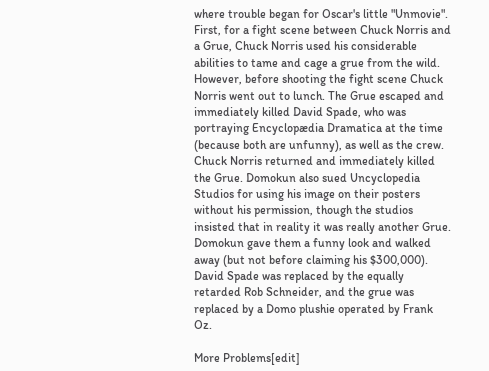where trouble began for Oscar's little "Unmovie". First, for a fight scene between Chuck Norris and a Grue, Chuck Norris used his considerable abilities to tame and cage a grue from the wild. However, before shooting the fight scene Chuck Norris went out to lunch. The Grue escaped and immediately killed David Spade, who was portraying Encyclopædia Dramatica at the time (because both are unfunny), as well as the crew. Chuck Norris returned and immediately killed the Grue. Domokun also sued Uncyclopedia Studios for using his image on their posters without his permission, though the studios insisted that in reality it was really another Grue. Domokun gave them a funny look and walked away (but not before claiming his $300,000). David Spade was replaced by the equally retarded Rob Schneider, and the grue was replaced by a Domo plushie operated by Frank Oz.

More Problems[edit]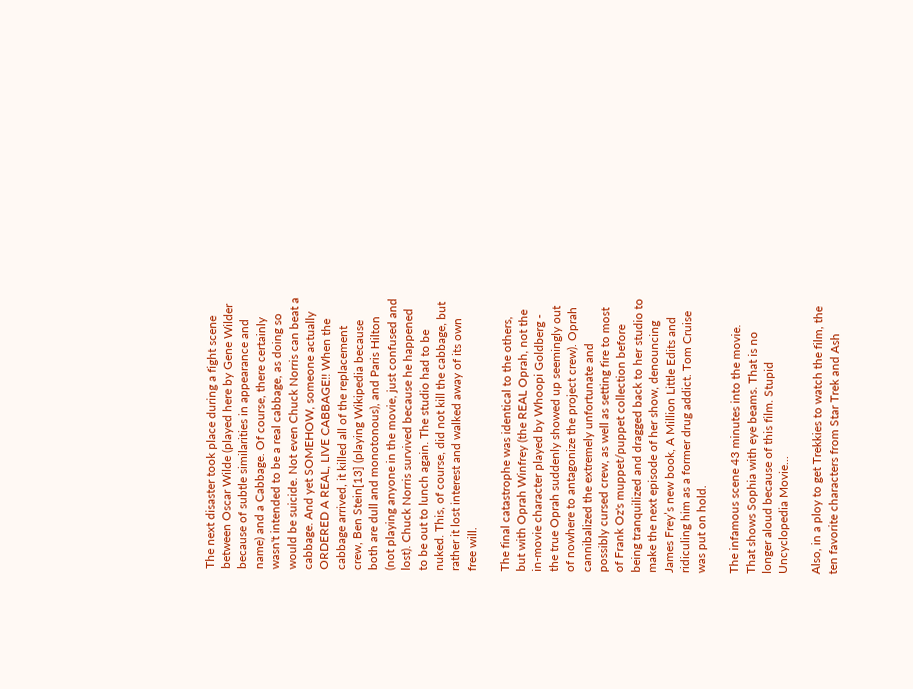The next disaster took place during a fight scene between Oscar Wilde (played here by Gene Wilder because of subtle similarities in appearance and name) and a Cabbage. Of course, there certainly wasn't intended to be a real cabbage, as doing so would be suicide. Not even Chuck Norris can beat a cabbage. And yet SOMEHOW, someone actually ORDERED A REAL, LIVE CABBAGE!! When the cabbage arrived, it killed all of the replacement crew, Ben Stein[13] (playing Wikipedia because both are dull and monotonous), and Paris Hilton (not playing anyone in the movie, just confused and lost). Chuck Norris survived because he happened to be out to lunch again. The studio had to be nuked. This, of course, did not kill the cabbage, but rather it lost interest and walked away of its own free will.

The final catastrophe was identical to the others, but with Oprah Winfrey (the REAL Oprah, not the in-movie character played by Whoopi Goldberg - the true Oprah suddenly showed up seemingly out of nowhere to antagonize the project crew). Oprah cannibalized the extremely unfortunate and possibly cursed crew, as well as setting fire to most of Frank Oz's muppet/puppet collection before being tranquilized and dragged back to her studio to make the next episode of her show, denouncing James Frey’s new book, A Million Little Edits and ridiculing him as a former drug addict. Tom Cruise was put on hold.

The infamous scene 43 minutes into the movie. That shows Sophia with eye beams. That is no longer aloud because of this film. Stupid Uncyclopedia Movie...

Also, in a ploy to get Trekkies to watch the film, the ten favorite characters from Star Trek and Ash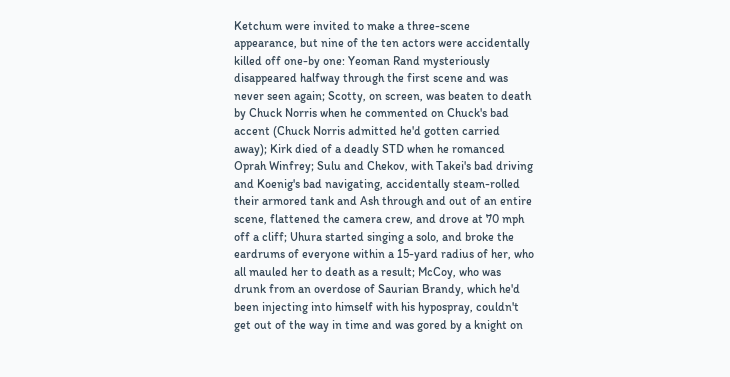Ketchum were invited to make a three-scene appearance, but nine of the ten actors were accidentally killed off one-by one: Yeoman Rand mysteriously disappeared halfway through the first scene and was never seen again; Scotty, on screen, was beaten to death by Chuck Norris when he commented on Chuck's bad accent (Chuck Norris admitted he'd gotten carried away); Kirk died of a deadly STD when he romanced Oprah Winfrey; Sulu and Chekov, with Takei's bad driving and Koenig's bad navigating, accidentally steam-rolled their armored tank and Ash through and out of an entire scene, flattened the camera crew, and drove at 70 mph off a cliff; Uhura started singing a solo, and broke the eardrums of everyone within a 15-yard radius of her, who all mauled her to death as a result; McCoy, who was drunk from an overdose of Saurian Brandy, which he'd been injecting into himself with his hypospray, couldn't get out of the way in time and was gored by a knight on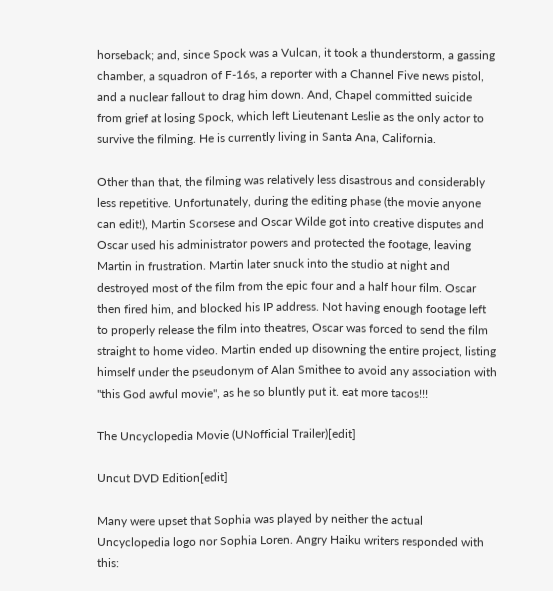horseback; and, since Spock was a Vulcan, it took a thunderstorm, a gassing chamber, a squadron of F-16s, a reporter with a Channel Five news pistol, and a nuclear fallout to drag him down. And, Chapel committed suicide from grief at losing Spock, which left Lieutenant Leslie as the only actor to survive the filming. He is currently living in Santa Ana, California.

Other than that, the filming was relatively less disastrous and considerably less repetitive. Unfortunately, during the editing phase (the movie anyone can edit!), Martin Scorsese and Oscar Wilde got into creative disputes and Oscar used his administrator powers and protected the footage, leaving Martin in frustration. Martin later snuck into the studio at night and destroyed most of the film from the epic four and a half hour film. Oscar then fired him, and blocked his IP address. Not having enough footage left to properly release the film into theatres, Oscar was forced to send the film straight to home video. Martin ended up disowning the entire project, listing himself under the pseudonym of Alan Smithee to avoid any association with "this God awful movie", as he so bluntly put it. eat more tacos!!!

The Uncyclopedia Movie (UNofficial Trailer)[edit]

Uncut DVD Edition[edit]

Many were upset that Sophia was played by neither the actual Uncyclopedia logo nor Sophia Loren. Angry Haiku writers responded with this: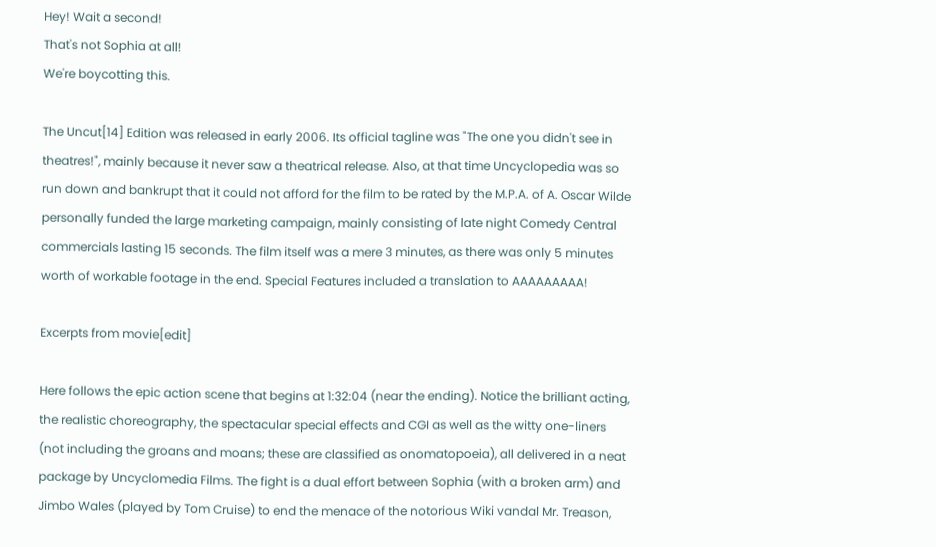Hey! Wait a second!
That's not Sophia at all!
We're boycotting this.

The Uncut[14] Edition was released in early 2006. Its official tagline was "The one you didn't see in theatres!", mainly because it never saw a theatrical release. Also, at that time Uncyclopedia was so run down and bankrupt that it could not afford for the film to be rated by the M.P.A. of A. Oscar Wilde personally funded the large marketing campaign, mainly consisting of late night Comedy Central commercials lasting 15 seconds. The film itself was a mere 3 minutes, as there was only 5 minutes worth of workable footage in the end. Special Features included a translation to AAAAAAAAA!

Excerpts from movie[edit]

Here follows the epic action scene that begins at 1:32:04 (near the ending). Notice the brilliant acting, the realistic choreography, the spectacular special effects and CGI as well as the witty one-liners (not including the groans and moans; these are classified as onomatopoeia), all delivered in a neat package by Uncyclomedia Films. The fight is a dual effort between Sophia (with a broken arm) and Jimbo Wales (played by Tom Cruise) to end the menace of the notorious Wiki vandal Mr. Treason,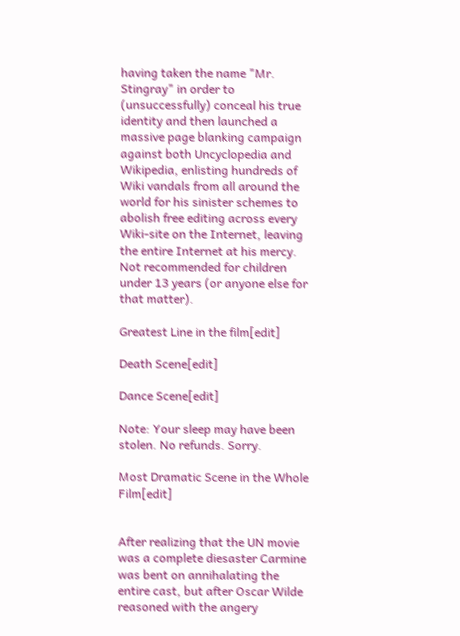having taken the name "Mr. Stingray" in order to (unsuccessfully) conceal his true identity and then launched a massive page blanking campaign against both Uncyclopedia and Wikipedia, enlisting hundreds of Wiki vandals from all around the world for his sinister schemes to abolish free editing across every Wiki-site on the Internet, leaving the entire Internet at his mercy. Not recommended for children under 13 years (or anyone else for that matter).

Greatest Line in the film[edit]

Death Scene[edit]

Dance Scene[edit]

Note: Your sleep may have been stolen. No refunds. Sorry.

Most Dramatic Scene in the Whole Film[edit]


After realizing that the UN movie was a complete diesaster Carmine was bent on annihalating the entire cast, but after Oscar Wilde reasoned with the angery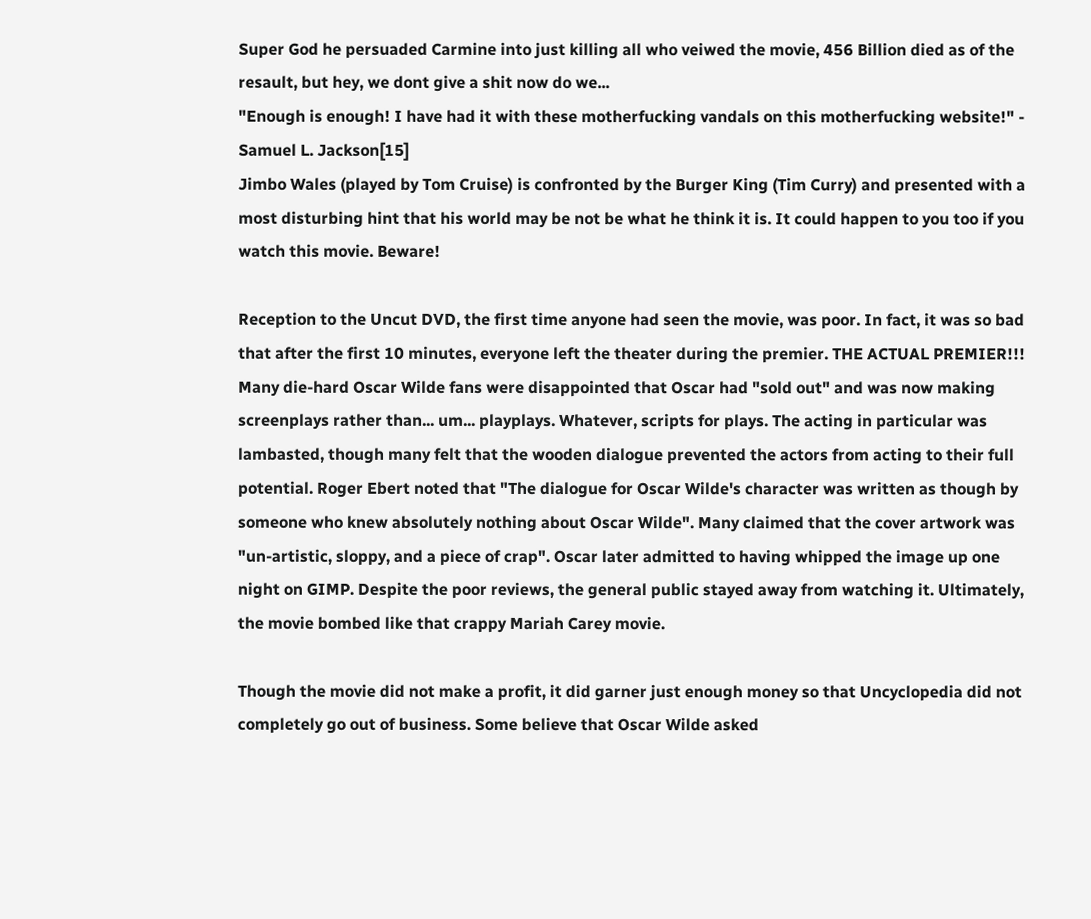Super God he persuaded Carmine into just killing all who veiwed the movie, 456 Billion died as of the resault, but hey, we dont give a shit now do we...
"Enough is enough! I have had it with these motherfucking vandals on this motherfucking website!" - Samuel L. Jackson[15]
Jimbo Wales (played by Tom Cruise) is confronted by the Burger King (Tim Curry) and presented with a most disturbing hint that his world may be not be what he think it is. It could happen to you too if you watch this movie. Beware!

Reception to the Uncut DVD, the first time anyone had seen the movie, was poor. In fact, it was so bad that after the first 10 minutes, everyone left the theater during the premier. THE ACTUAL PREMIER!!! Many die-hard Oscar Wilde fans were disappointed that Oscar had "sold out" and was now making screenplays rather than... um... playplays. Whatever, scripts for plays. The acting in particular was lambasted, though many felt that the wooden dialogue prevented the actors from acting to their full potential. Roger Ebert noted that "The dialogue for Oscar Wilde's character was written as though by someone who knew absolutely nothing about Oscar Wilde". Many claimed that the cover artwork was "un-artistic, sloppy, and a piece of crap". Oscar later admitted to having whipped the image up one night on GIMP. Despite the poor reviews, the general public stayed away from watching it. Ultimately, the movie bombed like that crappy Mariah Carey movie.

Though the movie did not make a profit, it did garner just enough money so that Uncyclopedia did not completely go out of business. Some believe that Oscar Wilde asked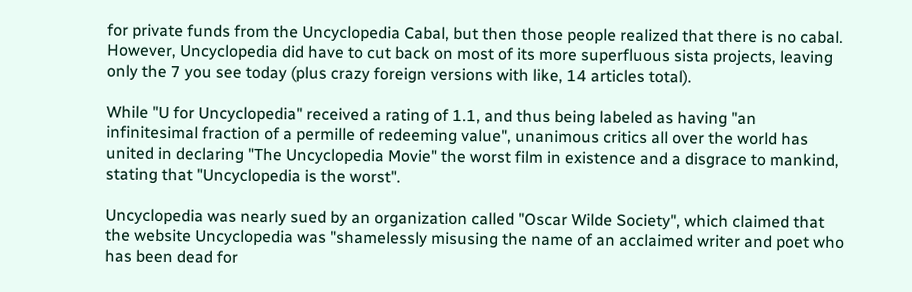for private funds from the Uncyclopedia Cabal, but then those people realized that there is no cabal. However, Uncyclopedia did have to cut back on most of its more superfluous sista projects, leaving only the 7 you see today (plus crazy foreign versions with like, 14 articles total).

While "U for Uncyclopedia" received a rating of 1.1, and thus being labeled as having "an infinitesimal fraction of a permille of redeeming value", unanimous critics all over the world has united in declaring "The Uncyclopedia Movie" the worst film in existence and a disgrace to mankind, stating that "Uncyclopedia is the worst".

Uncyclopedia was nearly sued by an organization called "Oscar Wilde Society", which claimed that the website Uncyclopedia was "shamelessly misusing the name of an acclaimed writer and poet who has been dead for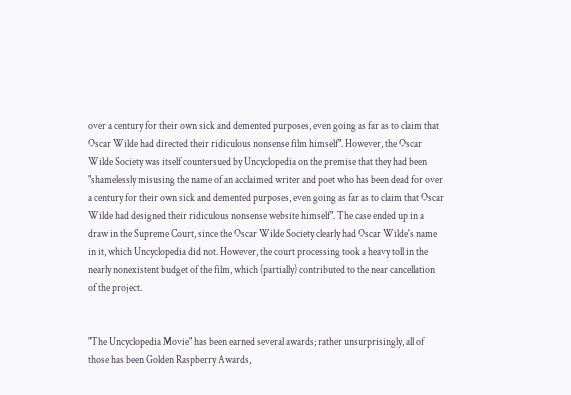over a century for their own sick and demented purposes, even going as far as to claim that Oscar Wilde had directed their ridiculous nonsense film himself". However, the Oscar Wilde Society was itself countersued by Uncyclopedia on the premise that they had been "shamelessly misusing the name of an acclaimed writer and poet who has been dead for over a century for their own sick and demented purposes, even going as far as to claim that Oscar Wilde had designed their ridiculous nonsense website himself". The case ended up in a draw in the Supreme Court, since the Oscar Wilde Society clearly had Oscar Wilde's name in it, which Uncyclopedia did not. However, the court processing took a heavy toll in the nearly nonexistent budget of the film, which (partially) contributed to the near cancellation of the project.


"The Uncyclopedia Movie" has been earned several awards; rather unsurprisingly, all of those has been Golden Raspberry Awards,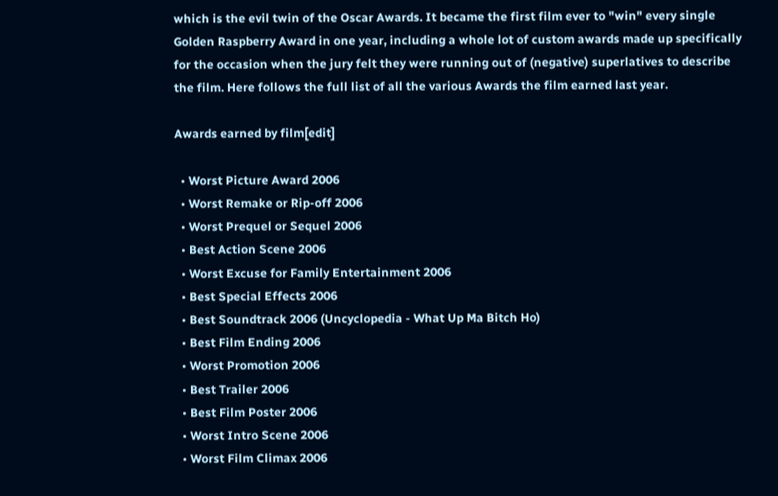which is the evil twin of the Oscar Awards. It became the first film ever to "win" every single Golden Raspberry Award in one year, including a whole lot of custom awards made up specifically for the occasion when the jury felt they were running out of (negative) superlatives to describe the film. Here follows the full list of all the various Awards the film earned last year.

Awards earned by film[edit]

  • Worst Picture Award 2006
  • Worst Remake or Rip-off 2006
  • Worst Prequel or Sequel 2006
  • Best Action Scene 2006
  • Worst Excuse for Family Entertainment 2006
  • Best Special Effects 2006
  • Best Soundtrack 2006 (Uncyclopedia - What Up Ma Bitch Ho)
  • Best Film Ending 2006
  • Worst Promotion 2006
  • Best Trailer 2006
  • Best Film Poster 2006
  • Worst Intro Scene 2006
  • Worst Film Climax 2006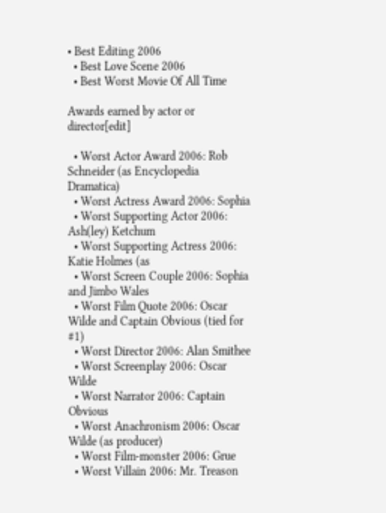• Best Editing 2006
  • Best Love Scene 2006
  • Best Worst Movie Of All Time

Awards earned by actor or director[edit]

  • Worst Actor Award 2006: Rob Schneider (as Encyclopedia Dramatica)
  • Worst Actress Award 2006: Sophia
  • Worst Supporting Actor 2006: Ash(ley) Ketchum
  • Worst Supporting Actress 2006: Katie Holmes (as
  • Worst Screen Couple 2006: Sophia and Jimbo Wales
  • Worst Film Quote 2006: Oscar Wilde and Captain Obvious (tied for #1)
  • Worst Director 2006: Alan Smithee
  • Worst Screenplay 2006: Oscar Wilde
  • Worst Narrator 2006: Captain Obvious
  • Worst Anachronism 2006: Oscar Wilde (as producer)
  • Worst Film-monster 2006: Grue
  • Worst Villain 2006: Mr. Treason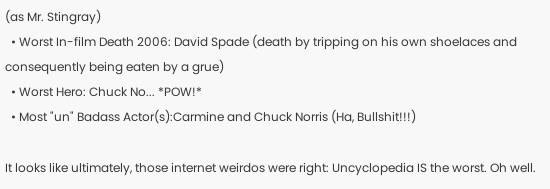(as Mr. Stingray)
  • Worst In-film Death 2006: David Spade (death by tripping on his own shoelaces and consequently being eaten by a grue)
  • Worst Hero: Chuck No... *POW!*
  • Most "un" Badass Actor(s):Carmine and Chuck Norris (Ha, Bullshit!!!)

It looks like ultimately, those internet weirdos were right: Uncyclopedia IS the worst. Oh well.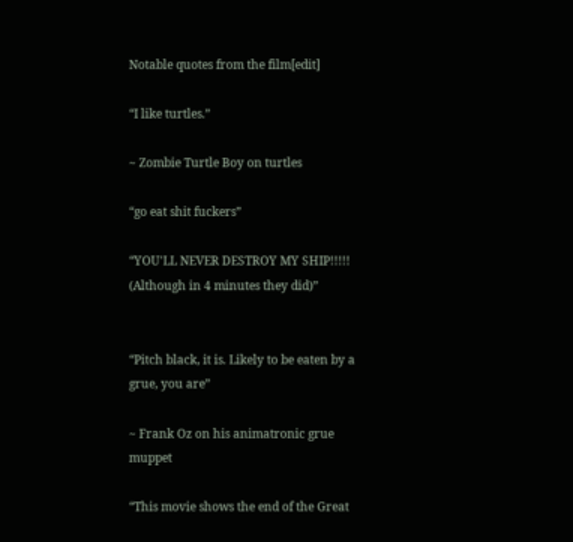Notable quotes from the film[edit]

“I like turtles.”

~ Zombie Turtle Boy on turtles

“go eat shit fuckers”

“YOU'LL NEVER DESTROY MY SHIP!!!!! (Although in 4 minutes they did)”


“Pitch black, it is. Likely to be eaten by a grue, you are”

~ Frank Oz on his animatronic grue muppet

“This movie shows the end of the Great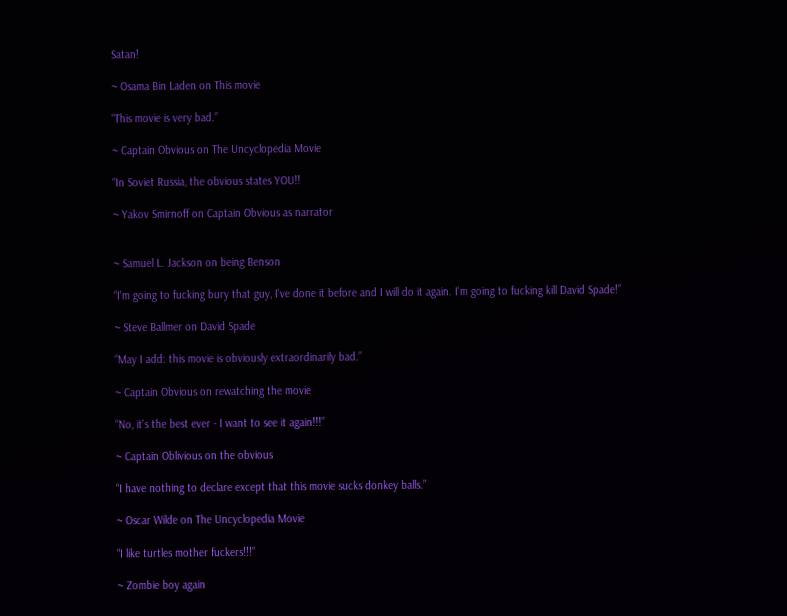Satan!

~ Osama Bin Laden on This movie

“This movie is very bad.”

~ Captain Obvious on The Uncyclopedia Movie

“In Soviet Russia, the obvious states YOU!!

~ Yakov Smirnoff on Captain Obvious as narrator


~ Samuel L. Jackson on being Benson

“I'm going to fucking bury that guy, I've done it before and I will do it again. I'm going to fucking kill David Spade!”

~ Steve Ballmer on David Spade

“May I add: this movie is obviously extraordinarily bad.”

~ Captain Obvious on rewatching the movie

“No, it's the best ever - I want to see it again!!!”

~ Captain Oblivious on the obvious

“I have nothing to declare except that this movie sucks donkey balls.”

~ Oscar Wilde on The Uncyclopedia Movie

“I like turtles mother fuckers!!!”

~ Zombie boy again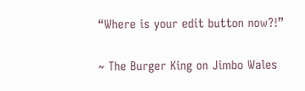“Where is your edit button now?!”

~ The Burger King on Jimbo Wales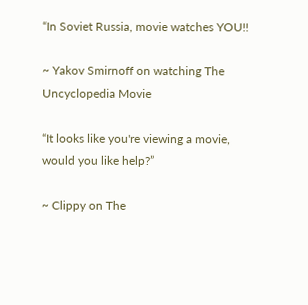“In Soviet Russia, movie watches YOU!!

~ Yakov Smirnoff on watching The Uncyclopedia Movie

“It looks like you're viewing a movie, would you like help?”

~ Clippy on The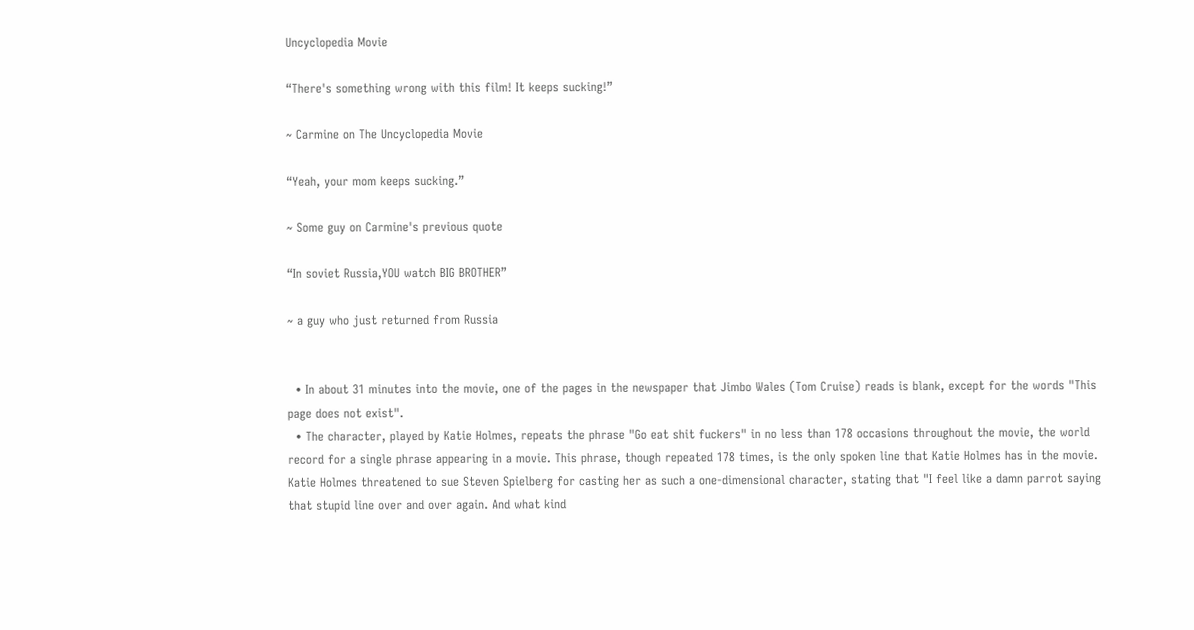Uncyclopedia Movie

“There's something wrong with this film! It keeps sucking!”

~ Carmine on The Uncyclopedia Movie

“Yeah, your mom keeps sucking.”

~ Some guy on Carmine's previous quote

“In soviet Russia,YOU watch BIG BROTHER”

~ a guy who just returned from Russia


  • In about 31 minutes into the movie, one of the pages in the newspaper that Jimbo Wales (Tom Cruise) reads is blank, except for the words "This page does not exist".
  • The character, played by Katie Holmes, repeats the phrase "Go eat shit fuckers" in no less than 178 occasions throughout the movie, the world record for a single phrase appearing in a movie. This phrase, though repeated 178 times, is the only spoken line that Katie Holmes has in the movie. Katie Holmes threatened to sue Steven Spielberg for casting her as such a one-dimensional character, stating that "I feel like a damn parrot saying that stupid line over and over again. And what kind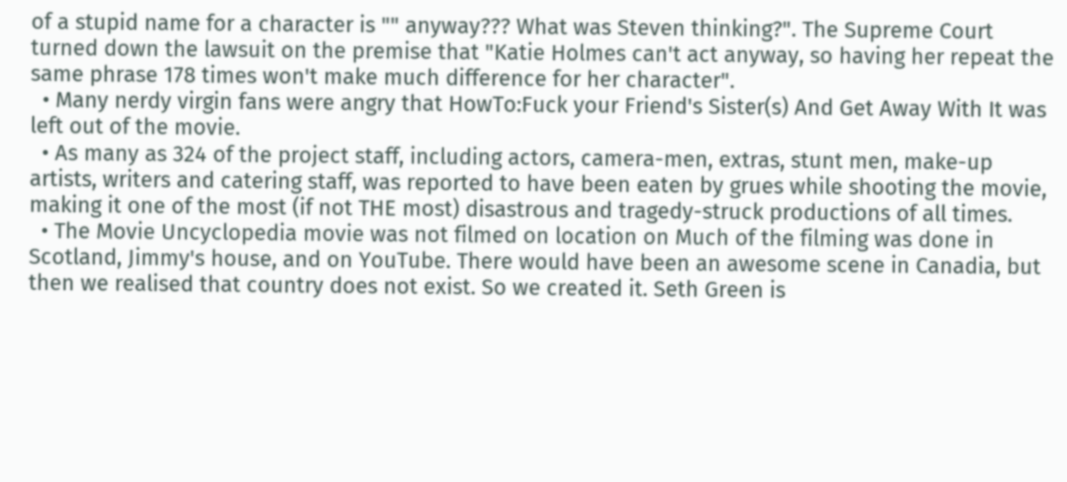of a stupid name for a character is "" anyway??? What was Steven thinking?". The Supreme Court turned down the lawsuit on the premise that "Katie Holmes can't act anyway, so having her repeat the same phrase 178 times won't make much difference for her character".
  • Many nerdy virgin fans were angry that HowTo:Fuck your Friend's Sister(s) And Get Away With It was left out of the movie.
  • As many as 324 of the project staff, including actors, camera-men, extras, stunt men, make-up artists, writers and catering staff, was reported to have been eaten by grues while shooting the movie, making it one of the most (if not THE most) disastrous and tragedy-struck productions of all times.
  • The Movie Uncyclopedia movie was not filmed on location on Much of the filming was done in Scotland, Jimmy's house, and on YouTube. There would have been an awesome scene in Canadia, but then we realised that country does not exist. So we created it. Seth Green is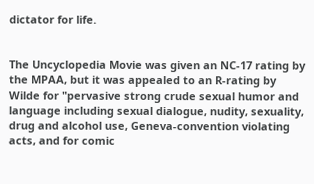dictator for life.


The Uncyclopedia Movie was given an NC-17 rating by the MPAA, but it was appealed to an R-rating by Wilde for "pervasive strong crude sexual humor and language including sexual dialogue, nudity, sexuality, drug and alcohol use, Geneva-convention violating acts, and for comic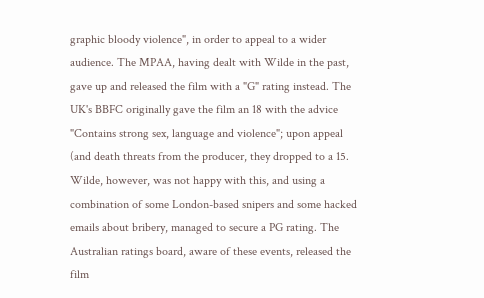graphic bloody violence", in order to appeal to a wider audience. The MPAA, having dealt with Wilde in the past, gave up and released the film with a "G" rating instead. The UK's BBFC originally gave the film an 18 with the advice "Contains strong sex, language and violence"; upon appeal (and death threats from the producer, they dropped to a 15. Wilde, however, was not happy with this, and using a combination of some London-based snipers and some hacked emails about bribery, managed to secure a PG rating. The Australian ratings board, aware of these events, released the film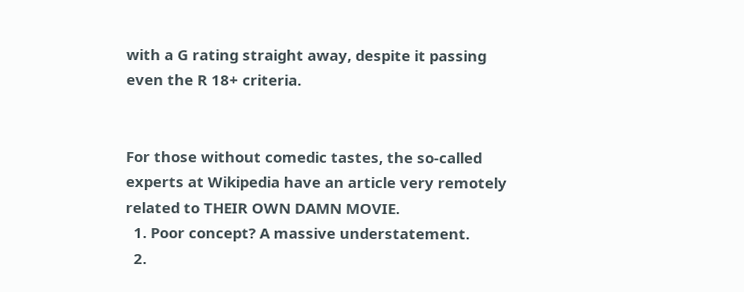with a G rating straight away, despite it passing even the R 18+ criteria.


For those without comedic tastes, the so-called experts at Wikipedia have an article very remotely related to THEIR OWN DAMN MOVIE.
  1. Poor concept? A massive understatement.
  2.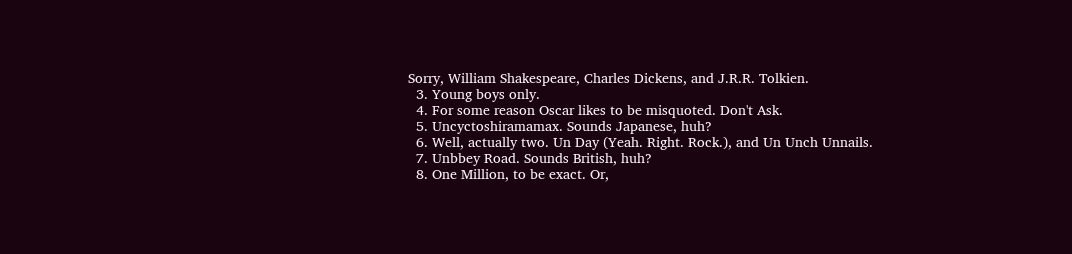Sorry, William Shakespeare, Charles Dickens, and J.R.R. Tolkien.
  3. Young boys only.
  4. For some reason Oscar likes to be misquoted. Don't Ask.
  5. Uncyctoshiramamax. Sounds Japanese, huh?
  6. Well, actually two. Un Day (Yeah. Right. Rock.), and Un Unch Unnails.
  7. Unbbey Road. Sounds British, huh?
  8. One Million, to be exact. Or,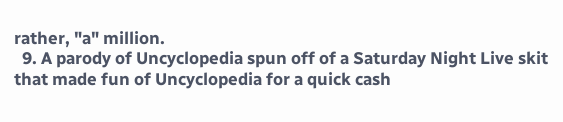rather, "a" million.
  9. A parody of Uncyclopedia spun off of a Saturday Night Live skit that made fun of Uncyclopedia for a quick cash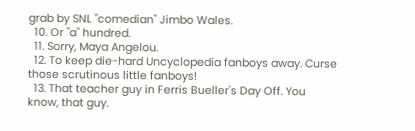grab by SNL "comedian" Jimbo Wales.
  10. Or "a" hundred.
  11. Sorry, Maya Angelou.
  12. To keep die-hard Uncyclopedia fanboys away. Curse those scrutinous little fanboys!
  13. That teacher guy in Ferris Bueller's Day Off. You know, that guy.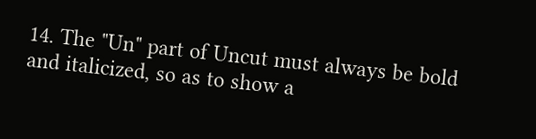14. The "Un" part of Uncut must always be bold and italicized, so as to show a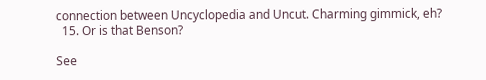connection between Uncyclopedia and Uncut. Charming gimmick, eh?
  15. Or is that Benson?

See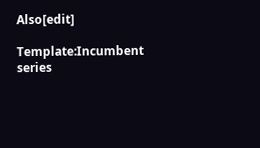Also[edit]

Template:Incumbent series